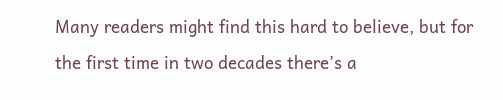Many readers might find this hard to believe, but for the first time in two decades there’s a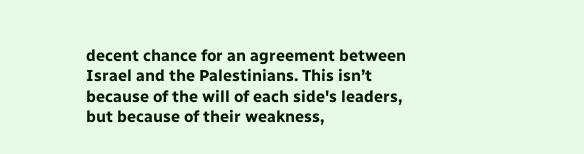decent chance for an agreement between Israel and the Palestinians. This isn’t because of the will of each side's leaders, but because of their weakness,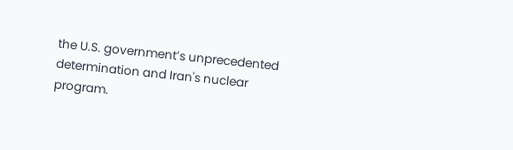the U.S. government’s unprecedented determination and Iran's nuclear program.